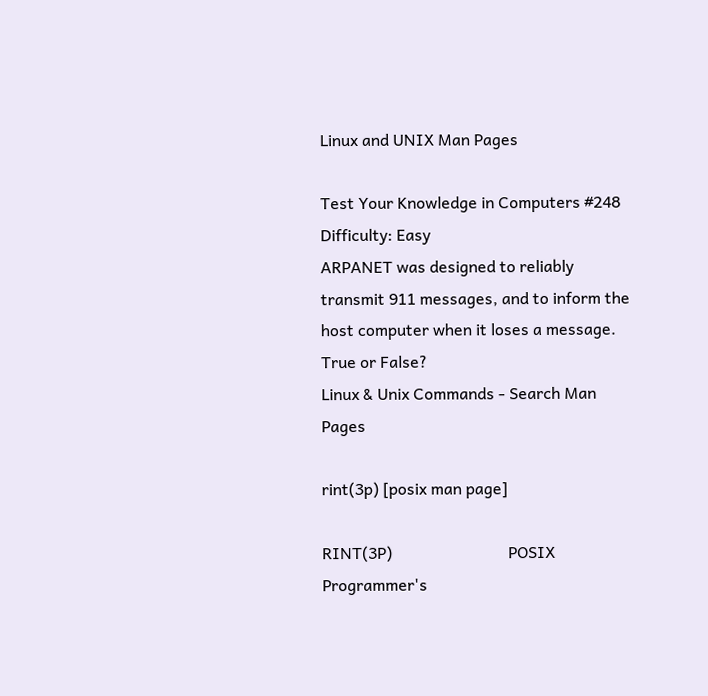Linux and UNIX Man Pages

Test Your Knowledge in Computers #248
Difficulty: Easy
ARPANET was designed to reliably transmit 911 messages, and to inform the host computer when it loses a message.
True or False?
Linux & Unix Commands - Search Man Pages

rint(3p) [posix man page]

RINT(3P)                             POSIX Programmer's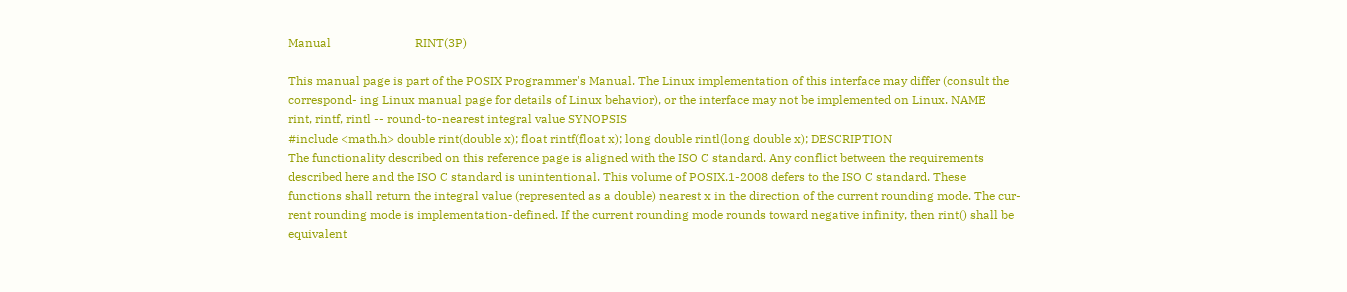Manual                            RINT(3P)

This manual page is part of the POSIX Programmer's Manual. The Linux implementation of this interface may differ (consult the correspond- ing Linux manual page for details of Linux behavior), or the interface may not be implemented on Linux. NAME
rint, rintf, rintl -- round-to-nearest integral value SYNOPSIS
#include <math.h> double rint(double x); float rintf(float x); long double rintl(long double x); DESCRIPTION
The functionality described on this reference page is aligned with the ISO C standard. Any conflict between the requirements described here and the ISO C standard is unintentional. This volume of POSIX.1-2008 defers to the ISO C standard. These functions shall return the integral value (represented as a double) nearest x in the direction of the current rounding mode. The cur- rent rounding mode is implementation-defined. If the current rounding mode rounds toward negative infinity, then rint() shall be equivalent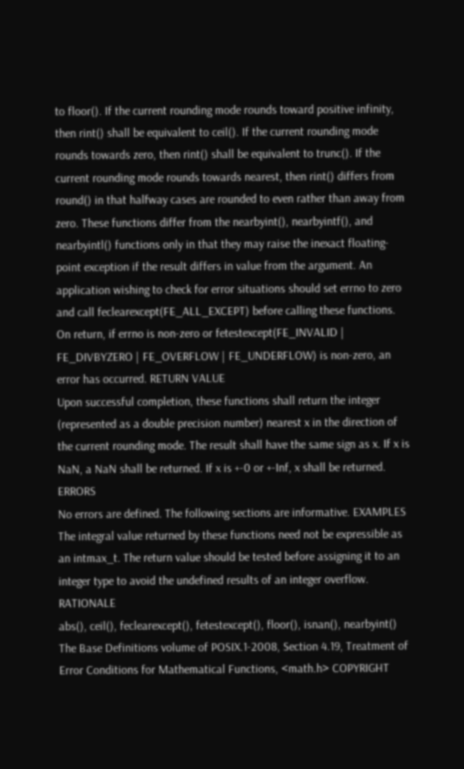to floor(). If the current rounding mode rounds toward positive infinity, then rint() shall be equivalent to ceil(). If the current rounding mode rounds towards zero, then rint() shall be equivalent to trunc(). If the current rounding mode rounds towards nearest, then rint() differs from round() in that halfway cases are rounded to even rather than away from zero. These functions differ from the nearbyint(), nearbyintf(), and nearbyintl() functions only in that they may raise the inexact floating- point exception if the result differs in value from the argument. An application wishing to check for error situations should set errno to zero and call feclearexcept(FE_ALL_EXCEPT) before calling these functions. On return, if errno is non-zero or fetestexcept(FE_INVALID | FE_DIVBYZERO | FE_OVERFLOW | FE_UNDERFLOW) is non-zero, an error has occurred. RETURN VALUE
Upon successful completion, these functions shall return the integer (represented as a double precision number) nearest x in the direction of the current rounding mode. The result shall have the same sign as x. If x is NaN, a NaN shall be returned. If x is +-0 or +-Inf, x shall be returned. ERRORS
No errors are defined. The following sections are informative. EXAMPLES
The integral value returned by these functions need not be expressible as an intmax_t. The return value should be tested before assigning it to an integer type to avoid the undefined results of an integer overflow. RATIONALE
abs(), ceil(), feclearexcept(), fetestexcept(), floor(), isnan(), nearbyint() The Base Definitions volume of POSIX.1-2008, Section 4.19, Treatment of Error Conditions for Mathematical Functions, <math.h> COPYRIGHT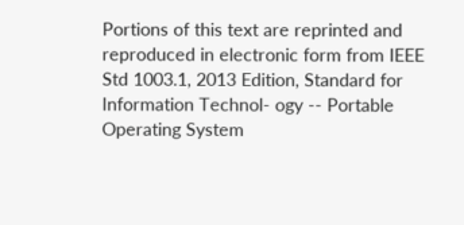Portions of this text are reprinted and reproduced in electronic form from IEEE Std 1003.1, 2013 Edition, Standard for Information Technol- ogy -- Portable Operating System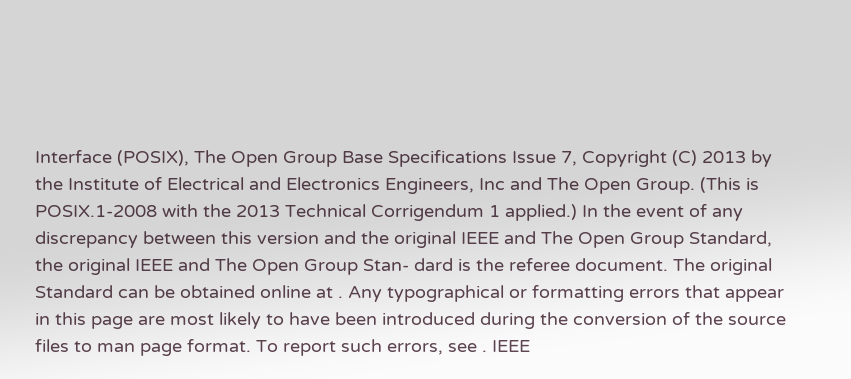Interface (POSIX), The Open Group Base Specifications Issue 7, Copyright (C) 2013 by the Institute of Electrical and Electronics Engineers, Inc and The Open Group. (This is POSIX.1-2008 with the 2013 Technical Corrigendum 1 applied.) In the event of any discrepancy between this version and the original IEEE and The Open Group Standard, the original IEEE and The Open Group Stan- dard is the referee document. The original Standard can be obtained online at . Any typographical or formatting errors that appear in this page are most likely to have been introduced during the conversion of the source files to man page format. To report such errors, see . IEEE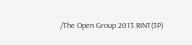/The Open Group 2013 RINT(3P)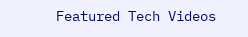Featured Tech Videos